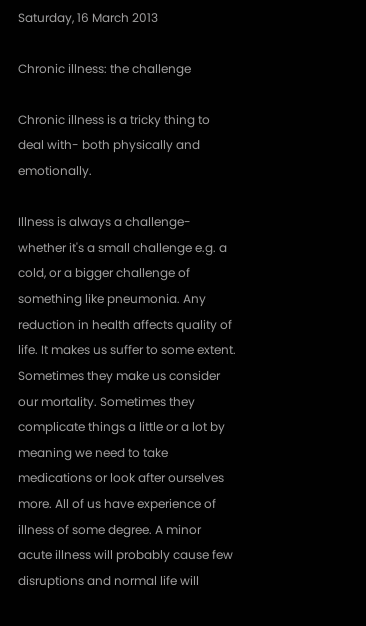Saturday, 16 March 2013

Chronic illness: the challenge

Chronic illness is a tricky thing to deal with- both physically and emotionally.

Illness is always a challenge- whether it's a small challenge e.g. a cold, or a bigger challenge of something like pneumonia. Any reduction in health affects quality of life. It makes us suffer to some extent. Sometimes they make us consider our mortality. Sometimes they complicate things a little or a lot by meaning we need to take medications or look after ourselves more. All of us have experience of illness of some degree. A minor acute illness will probably cause few disruptions and normal life will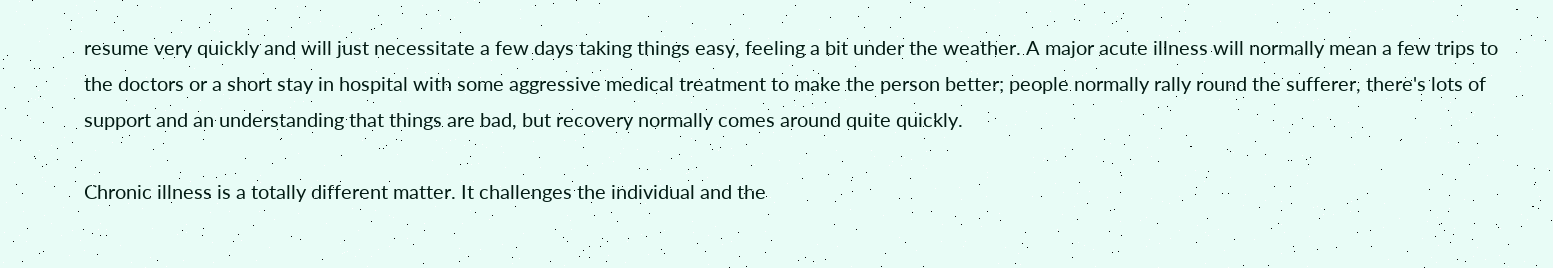resume very quickly and will just necessitate a few days taking things easy, feeling a bit under the weather. A major acute illness will normally mean a few trips to the doctors or a short stay in hospital with some aggressive medical treatment to make the person better; people normally rally round the sufferer, there's lots of support and an understanding that things are bad, but recovery normally comes around quite quickly.

Chronic illness is a totally different matter. It challenges the individual and the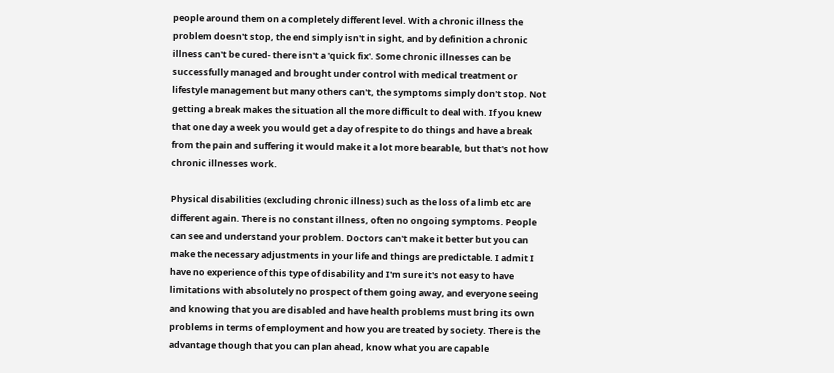people around them on a completely different level. With a chronic illness the problem doesn't stop, the end simply isn't in sight, and by definition a chronic illness can't be cured- there isn't a 'quick fix'. Some chronic illnesses can be successfully managed and brought under control with medical treatment or lifestyle management but many others can't, the symptoms simply don't stop. Not getting a break makes the situation all the more difficult to deal with. If you knew that one day a week you would get a day of respite to do things and have a break from the pain and suffering it would make it a lot more bearable, but that's not how chronic illnesses work.

Physical disabilities (excluding chronic illness) such as the loss of a limb etc are different again. There is no constant illness, often no ongoing symptoms. People can see and understand your problem. Doctors can't make it better but you can make the necessary adjustments in your life and things are predictable. I admit I have no experience of this type of disability and I'm sure it's not easy to have limitations with absolutely no prospect of them going away, and everyone seeing and knowing that you are disabled and have health problems must bring its own problems in terms of employment and how you are treated by society. There is the advantage though that you can plan ahead, know what you are capable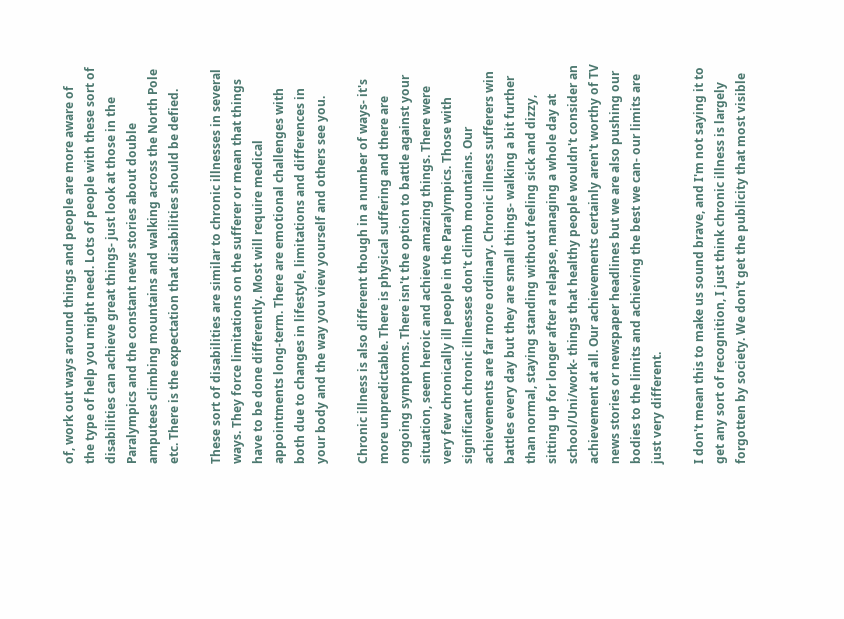of, work out ways around things and people are more aware of the type of help you might need. Lots of people with these sort of disabilities can achieve great things- just look at those in the Paralympics and the constant news stories about double amputees climbing mountains and walking across the North Pole etc. There is the expectation that disabilities should be defied.

These sort of disabilities are similar to chronic illnesses in several ways. They force limitations on the sufferer or mean that things have to be done differently. Most will require medical appointments long-term. There are emotional challenges with both due to changes in lifestyle, limitations and differences in your body and the way you view yourself and others see you.

Chronic illness is also different though in a number of ways- it's more unpredictable. There is physical suffering and there are ongoing symptoms. There isn't the option to battle against your situation, seem heroic and achieve amazing things. There were very few chronically ill people in the Paralympics. Those with significant chronic illnesses don't climb mountains. Our achievements are far more ordinary. Chronic illness sufferers win battles every day but they are small things- walking a bit further than normal, staying standing without feeling sick and dizzy, sitting up for longer after a relapse, managing a whole day at school/Uni/work- things that healthy people wouldn't consider an achievement at all. Our achievements certainly aren't worthy of TV news stories or newspaper headlines but we are also pushing our bodies to the limits and achieving the best we can- our limits are just very different.

I don't mean this to make us sound brave, and I'm not saying it to get any sort of recognition, I just think chronic illness is largely forgotten by society. We don't get the publicity that most visible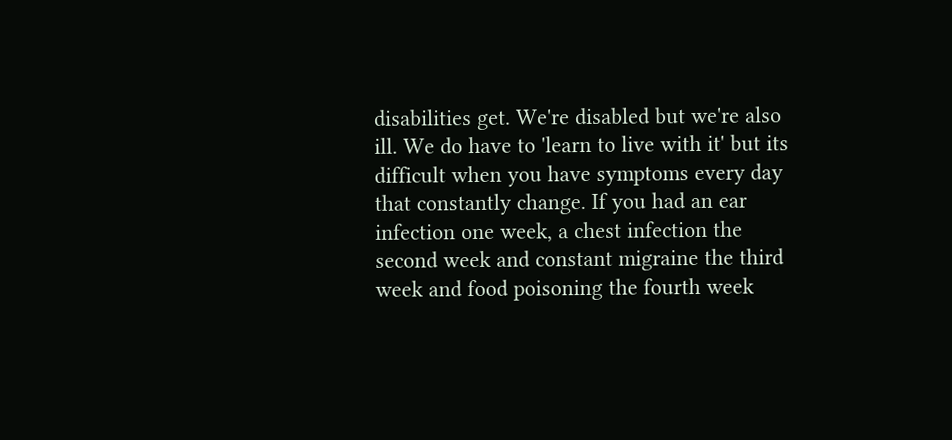disabilities get. We're disabled but we're also ill. We do have to 'learn to live with it' but its difficult when you have symptoms every day that constantly change. If you had an ear infection one week, a chest infection the second week and constant migraine the third week and food poisoning the fourth week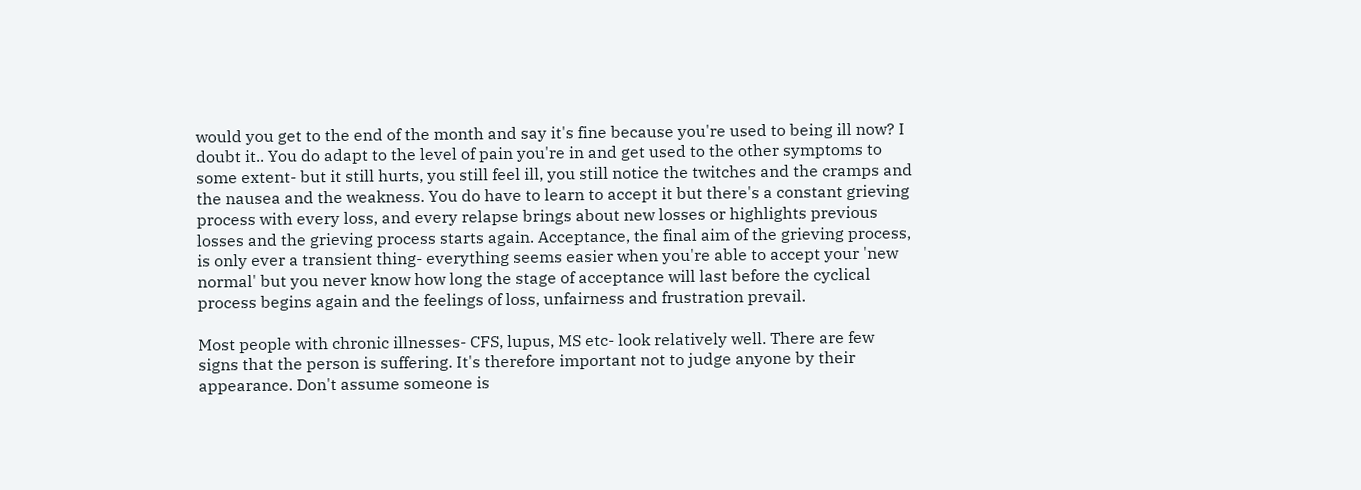would you get to the end of the month and say it's fine because you're used to being ill now? I doubt it.. You do adapt to the level of pain you're in and get used to the other symptoms to some extent- but it still hurts, you still feel ill, you still notice the twitches and the cramps and the nausea and the weakness. You do have to learn to accept it but there's a constant grieving process with every loss, and every relapse brings about new losses or highlights previous losses and the grieving process starts again. Acceptance, the final aim of the grieving process, is only ever a transient thing- everything seems easier when you're able to accept your 'new normal' but you never know how long the stage of acceptance will last before the cyclical process begins again and the feelings of loss, unfairness and frustration prevail.

Most people with chronic illnesses- CFS, lupus, MS etc- look relatively well. There are few signs that the person is suffering. It's therefore important not to judge anyone by their appearance. Don't assume someone is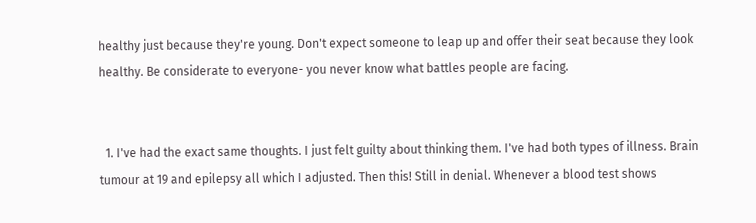healthy just because they're young. Don't expect someone to leap up and offer their seat because they look healthy. Be considerate to everyone- you never know what battles people are facing.


  1. I've had the exact same thoughts. I just felt guilty about thinking them. I've had both types of illness. Brain tumour at 19 and epilepsy all which I adjusted. Then this! Still in denial. Whenever a blood test shows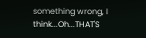something wrong, I think...Oh...THAT'S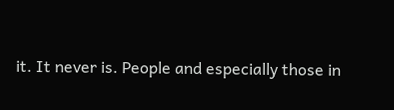it. It never is. People and especially those in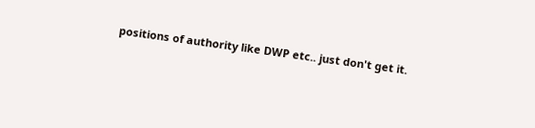positions of authority like DWP etc.. just don't get it.